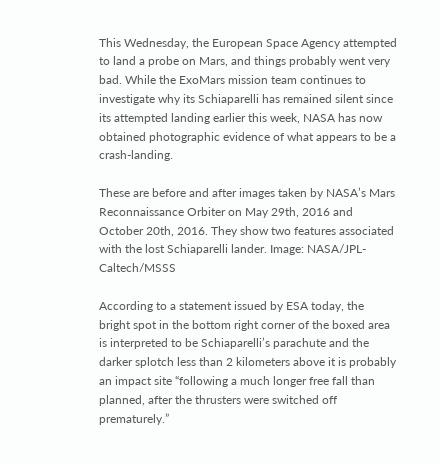This Wednesday, the European Space Agency attempted to land a probe on Mars, and things probably went very bad. While the ExoMars mission team continues to investigate why its Schiaparelli has remained silent since its attempted landing earlier this week, NASA has now obtained photographic evidence of what appears to be a crash-landing.

These are before and after images taken by NASA’s Mars Reconnaissance Orbiter on May 29th, 2016 and October 20th, 2016. They show two features associated with the lost Schiaparelli lander. Image: NASA/JPL-Caltech/MSSS

According to a statement issued by ESA today, the bright spot in the bottom right corner of the boxed area is interpreted to be Schiaparelli’s parachute and the darker splotch less than 2 kilometers above it is probably an impact site “following a much longer free fall than planned, after the thrusters were switched off prematurely.”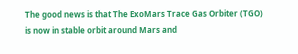The good news is that The ExoMars Trace Gas Orbiter (TGO) is now in stable orbit around Mars and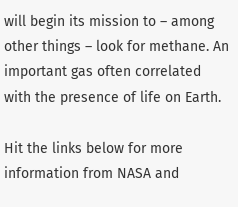will begin its mission to – among other things – look for methane. An important gas often correlated with the presence of life on Earth.

Hit the links below for more information from NASA and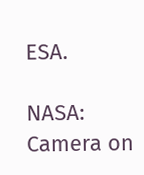ESA.

NASA: Camera on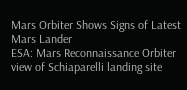Mars Orbiter Shows Signs of Latest Mars Lander
ESA: Mars Reconnaissance Orbiter view of Schiaparelli landing site